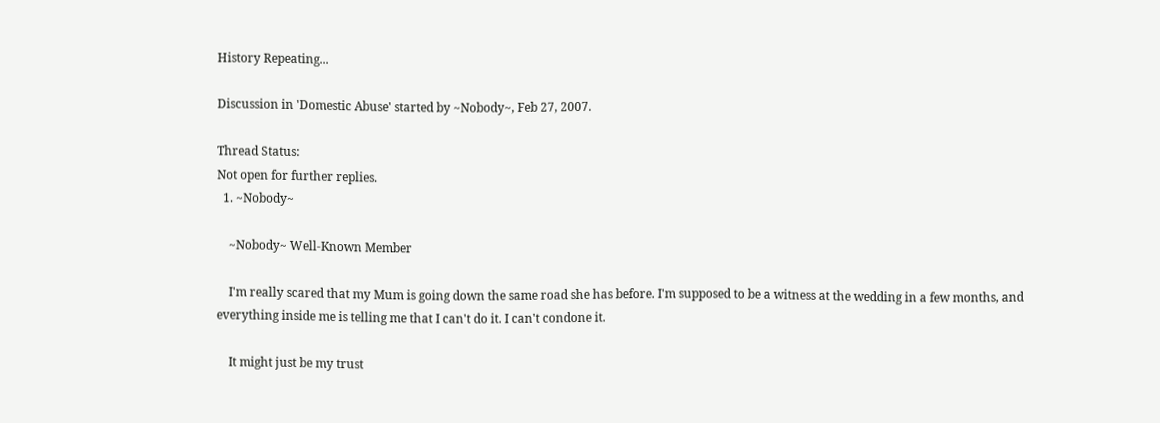History Repeating...

Discussion in 'Domestic Abuse' started by ~Nobody~, Feb 27, 2007.

Thread Status:
Not open for further replies.
  1. ~Nobody~

    ~Nobody~ Well-Known Member

    I'm really scared that my Mum is going down the same road she has before. I'm supposed to be a witness at the wedding in a few months, and everything inside me is telling me that I can't do it. I can't condone it.

    It might just be my trust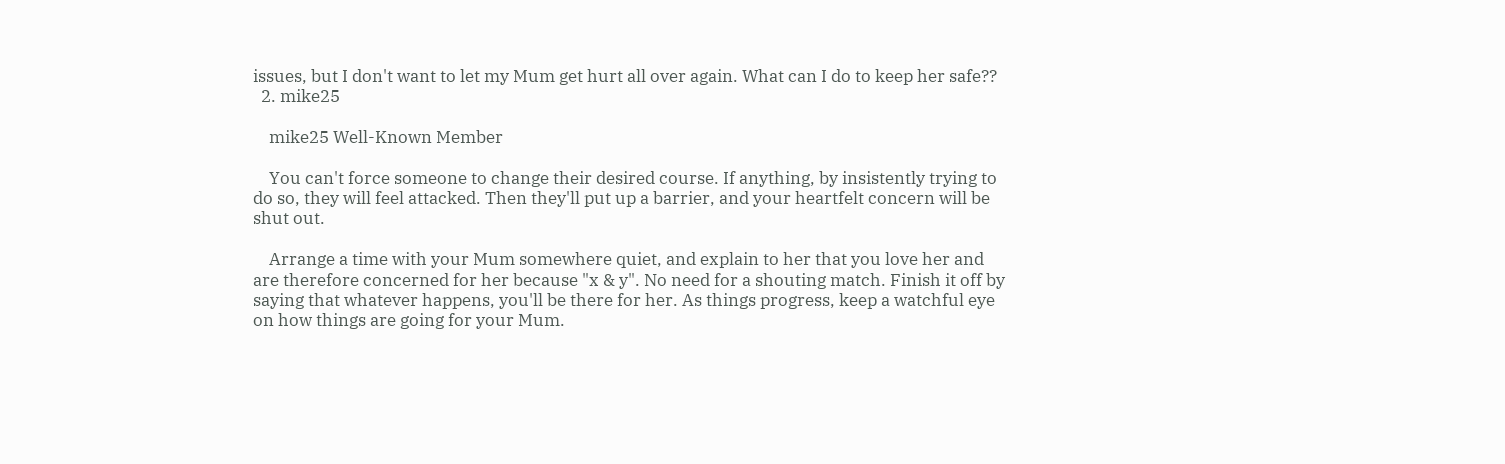issues, but I don't want to let my Mum get hurt all over again. What can I do to keep her safe??
  2. mike25

    mike25 Well-Known Member

    You can't force someone to change their desired course. If anything, by insistently trying to do so, they will feel attacked. Then they'll put up a barrier, and your heartfelt concern will be shut out.

    Arrange a time with your Mum somewhere quiet, and explain to her that you love her and are therefore concerned for her because "x & y". No need for a shouting match. Finish it off by saying that whatever happens, you'll be there for her. As things progress, keep a watchful eye on how things are going for your Mum.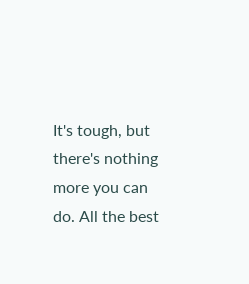It's tough, but there's nothing more you can do. All the best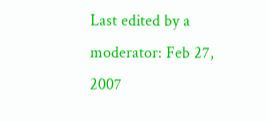Last edited by a moderator: Feb 27, 2007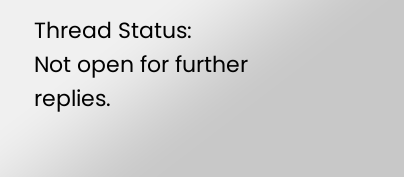Thread Status:
Not open for further replies.